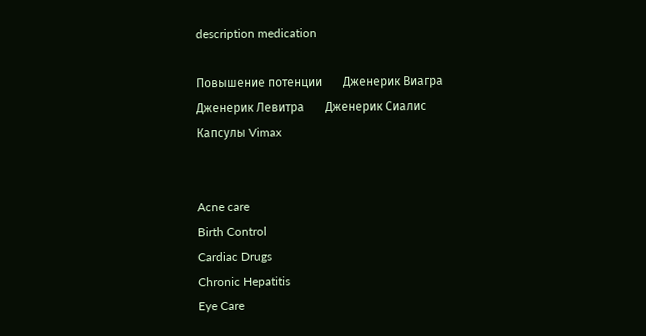description medication

Повышение потенции       Дженерик Виагра       Дженерик Левитра       Дженерик Сиалис       Капсулы Vimax


Acne care
Birth Control
Cardiac Drugs
Chronic Hepatitis
Eye Care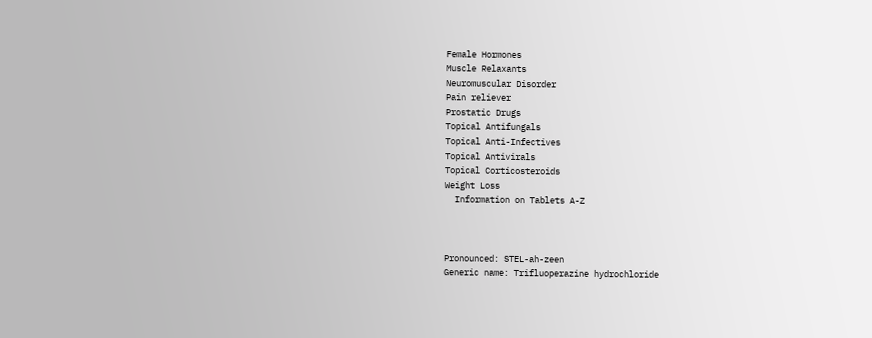Female Hormones
Muscle Relaxants
Neuromuscular Disorder
Pain reliever
Prostatic Drugs
Topical Antifungals
Topical Anti-Infectives
Topical Antivirals
Topical Corticosteroids
Weight Loss
  Information on Tablets A-Z



Pronounced: STEL-ah-zeen
Generic name: Trifluoperazine hydrochloride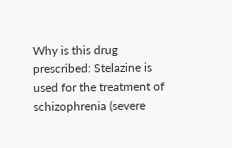Why is this drug prescribed: Stelazine is used for the treatment of schizophrenia (severe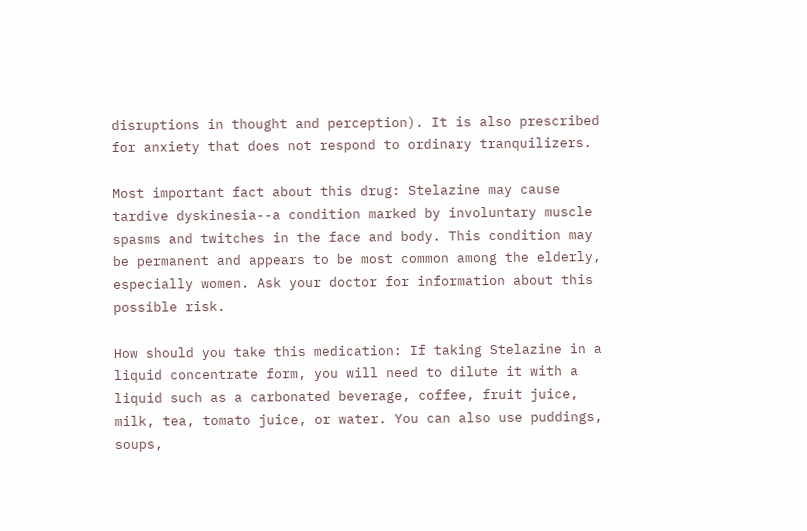disruptions in thought and perception). It is also prescribed for anxiety that does not respond to ordinary tranquilizers.

Most important fact about this drug: Stelazine may cause tardive dyskinesia--a condition marked by involuntary muscle spasms and twitches in the face and body. This condition may be permanent and appears to be most common among the elderly, especially women. Ask your doctor for information about this possible risk.

How should you take this medication: If taking Stelazine in a liquid concentrate form, you will need to dilute it with a liquid such as a carbonated beverage, coffee, fruit juice, milk, tea, tomato juice, or water. You can also use puddings, soups,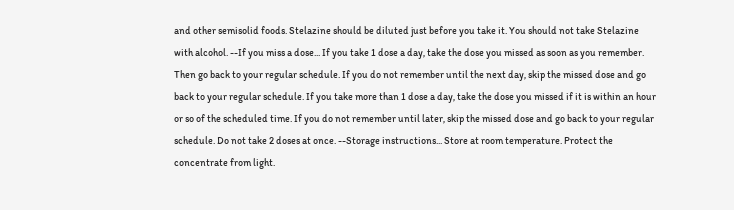and other semisolid foods. Stelazine should be diluted just before you take it. You should not take Stelazine with alcohol. --If you miss a dose... If you take 1 dose a day, take the dose you missed as soon as you remember. Then go back to your regular schedule. If you do not remember until the next day, skip the missed dose and go back to your regular schedule. If you take more than 1 dose a day, take the dose you missed if it is within an hour or so of the scheduled time. If you do not remember until later, skip the missed dose and go back to your regular schedule. Do not take 2 doses at once. --Storage instructions... Store at room temperature. Protect the concentrate from light.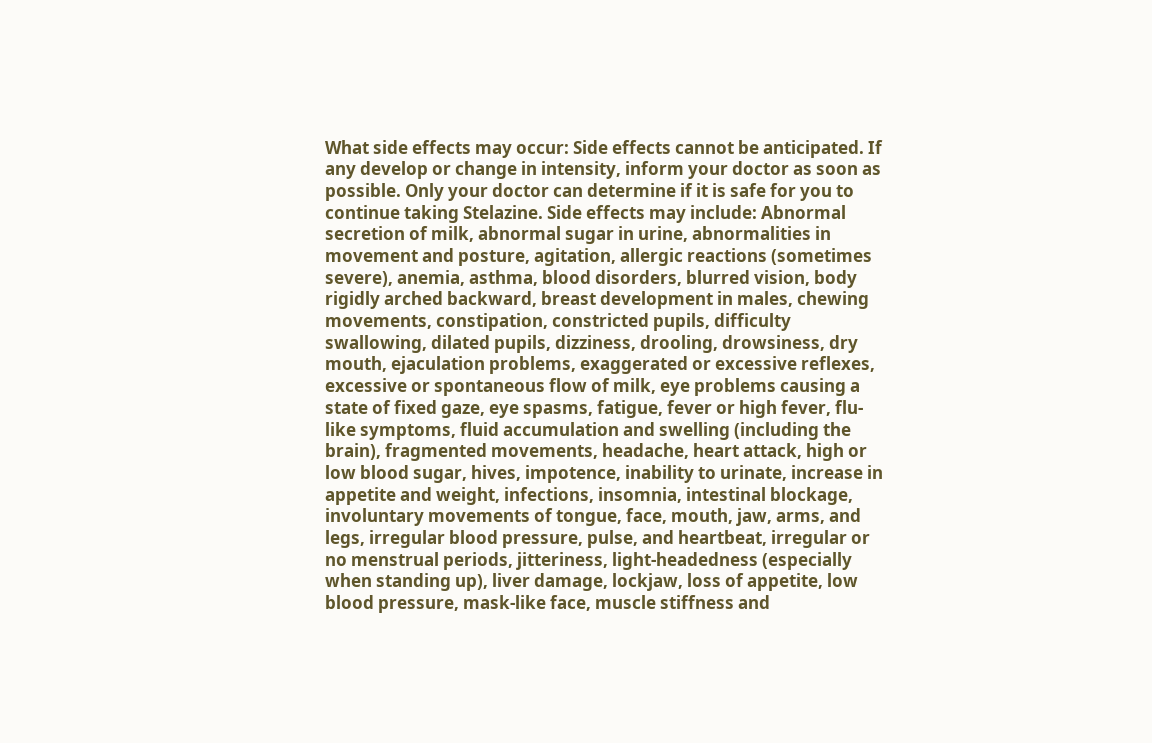What side effects may occur: Side effects cannot be anticipated. If any develop or change in intensity, inform your doctor as soon as possible. Only your doctor can determine if it is safe for you to continue taking Stelazine. Side effects may include: Abnormal secretion of milk, abnormal sugar in urine, abnormalities in movement and posture, agitation, allergic reactions (sometimes severe), anemia, asthma, blood disorders, blurred vision, body rigidly arched backward, breast development in males, chewing movements, constipation, constricted pupils, difficulty swallowing, dilated pupils, dizziness, drooling, drowsiness, dry mouth, ejaculation problems, exaggerated or excessive reflexes, excessive or spontaneous flow of milk, eye problems causing a state of fixed gaze, eye spasms, fatigue, fever or high fever, flu-like symptoms, fluid accumulation and swelling (including the brain), fragmented movements, headache, heart attack, high or low blood sugar, hives, impotence, inability to urinate, increase in appetite and weight, infections, insomnia, intestinal blockage, involuntary movements of tongue, face, mouth, jaw, arms, and legs, irregular blood pressure, pulse, and heartbeat, irregular or no menstrual periods, jitteriness, light-headedness (especially when standing up), liver damage, lockjaw, loss of appetite, low blood pressure, mask-like face, muscle stiffness and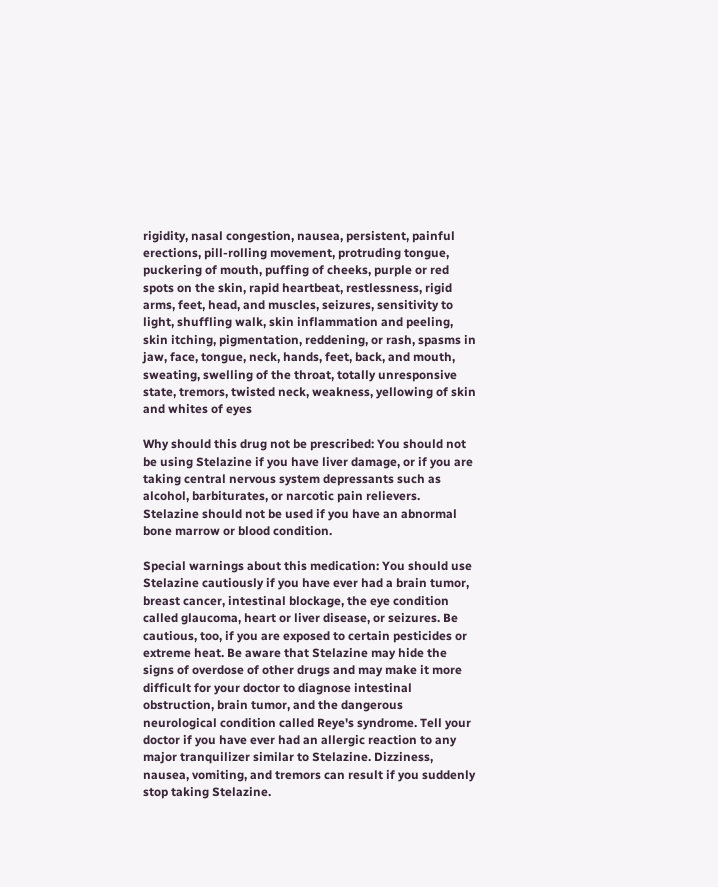rigidity, nasal congestion, nausea, persistent, painful erections, pill-rolling movement, protruding tongue, puckering of mouth, puffing of cheeks, purple or red spots on the skin, rapid heartbeat, restlessness, rigid arms, feet, head, and muscles, seizures, sensitivity to light, shuffling walk, skin inflammation and peeling, skin itching, pigmentation, reddening, or rash, spasms in jaw, face, tongue, neck, hands, feet, back, and mouth, sweating, swelling of the throat, totally unresponsive state, tremors, twisted neck, weakness, yellowing of skin and whites of eyes

Why should this drug not be prescribed: You should not be using Stelazine if you have liver damage, or if you are taking central nervous system depressants such as alcohol, barbiturates, or narcotic pain relievers. Stelazine should not be used if you have an abnormal bone marrow or blood condition.

Special warnings about this medication: You should use Stelazine cautiously if you have ever had a brain tumor, breast cancer, intestinal blockage, the eye condition called glaucoma, heart or liver disease, or seizures. Be cautious, too, if you are exposed to certain pesticides or extreme heat. Be aware that Stelazine may hide the signs of overdose of other drugs and may make it more difficult for your doctor to diagnose intestinal obstruction, brain tumor, and the dangerous neurological condition called Reye's syndrome. Tell your doctor if you have ever had an allergic reaction to any major tranquilizer similar to Stelazine. Dizziness, nausea, vomiting, and tremors can result if you suddenly stop taking Stelazine.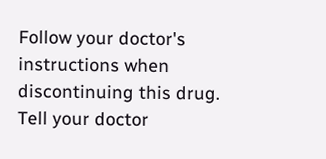Follow your doctor's instructions when discontinuing this drug. Tell your doctor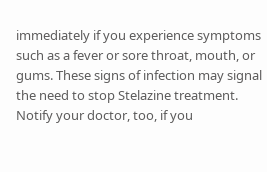immediately if you experience symptoms such as a fever or sore throat, mouth, or gums. These signs of infection may signal the need to stop Stelazine treatment. Notify your doctor, too, if you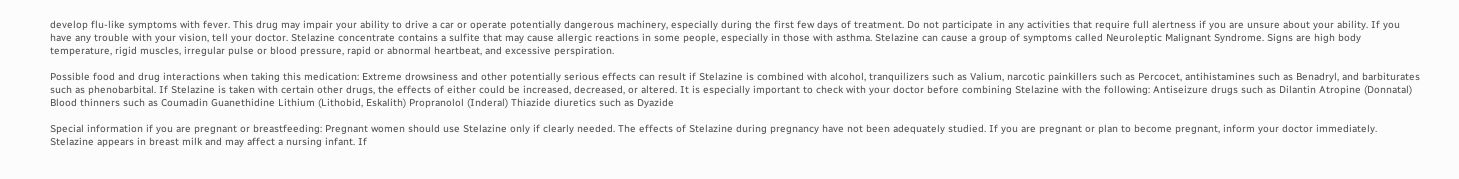develop flu-like symptoms with fever. This drug may impair your ability to drive a car or operate potentially dangerous machinery, especially during the first few days of treatment. Do not participate in any activities that require full alertness if you are unsure about your ability. If you have any trouble with your vision, tell your doctor. Stelazine concentrate contains a sulfite that may cause allergic reactions in some people, especially in those with asthma. Stelazine can cause a group of symptoms called Neuroleptic Malignant Syndrome. Signs are high body temperature, rigid muscles, irregular pulse or blood pressure, rapid or abnormal heartbeat, and excessive perspiration.

Possible food and drug interactions when taking this medication: Extreme drowsiness and other potentially serious effects can result if Stelazine is combined with alcohol, tranquilizers such as Valium, narcotic painkillers such as Percocet, antihistamines such as Benadryl, and barbiturates such as phenobarbital. If Stelazine is taken with certain other drugs, the effects of either could be increased, decreased, or altered. It is especially important to check with your doctor before combining Stelazine with the following: Antiseizure drugs such as Dilantin Atropine (Donnatal) Blood thinners such as Coumadin Guanethidine Lithium (Lithobid, Eskalith) Propranolol (Inderal) Thiazide diuretics such as Dyazide

Special information if you are pregnant or breastfeeding: Pregnant women should use Stelazine only if clearly needed. The effects of Stelazine during pregnancy have not been adequately studied. If you are pregnant or plan to become pregnant, inform your doctor immediately. Stelazine appears in breast milk and may affect a nursing infant. If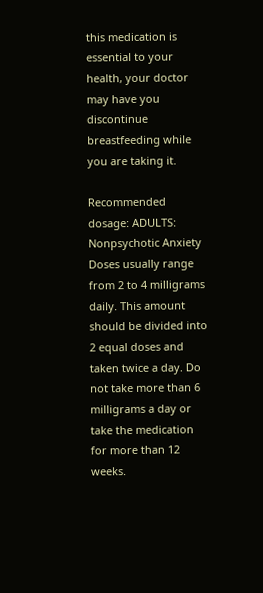this medication is essential to your health, your doctor may have you discontinue breastfeeding while you are taking it.

Recommended dosage: ADULTS: Nonpsychotic Anxiety Doses usually range from 2 to 4 milligrams daily. This amount should be divided into 2 equal doses and taken twice a day. Do not take more than 6 milligrams a day or take the medication for more than 12 weeks.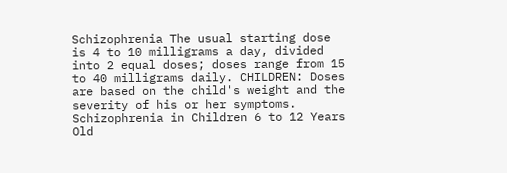Schizophrenia The usual starting dose is 4 to 10 milligrams a day, divided into 2 equal doses; doses range from 15 to 40 milligrams daily. CHILDREN: Doses are based on the child's weight and the severity of his or her symptoms. Schizophrenia in Children 6 to 12 Years Old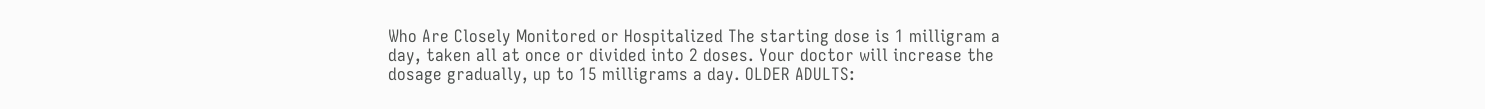Who Are Closely Monitored or Hospitalized The starting dose is 1 milligram a day, taken all at once or divided into 2 doses. Your doctor will increase the dosage gradually, up to 15 milligrams a day. OLDER ADULTS: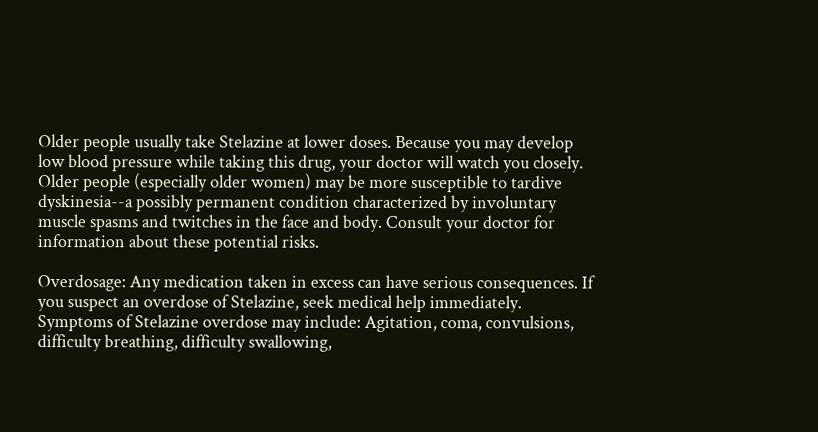Older people usually take Stelazine at lower doses. Because you may develop low blood pressure while taking this drug, your doctor will watch you closely. Older people (especially older women) may be more susceptible to tardive dyskinesia--a possibly permanent condition characterized by involuntary muscle spasms and twitches in the face and body. Consult your doctor for information about these potential risks.

Overdosage: Any medication taken in excess can have serious consequences. If you suspect an overdose of Stelazine, seek medical help immediately. Symptoms of Stelazine overdose may include: Agitation, coma, convulsions, difficulty breathing, difficulty swallowing,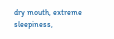dry mouth, extreme sleepiness,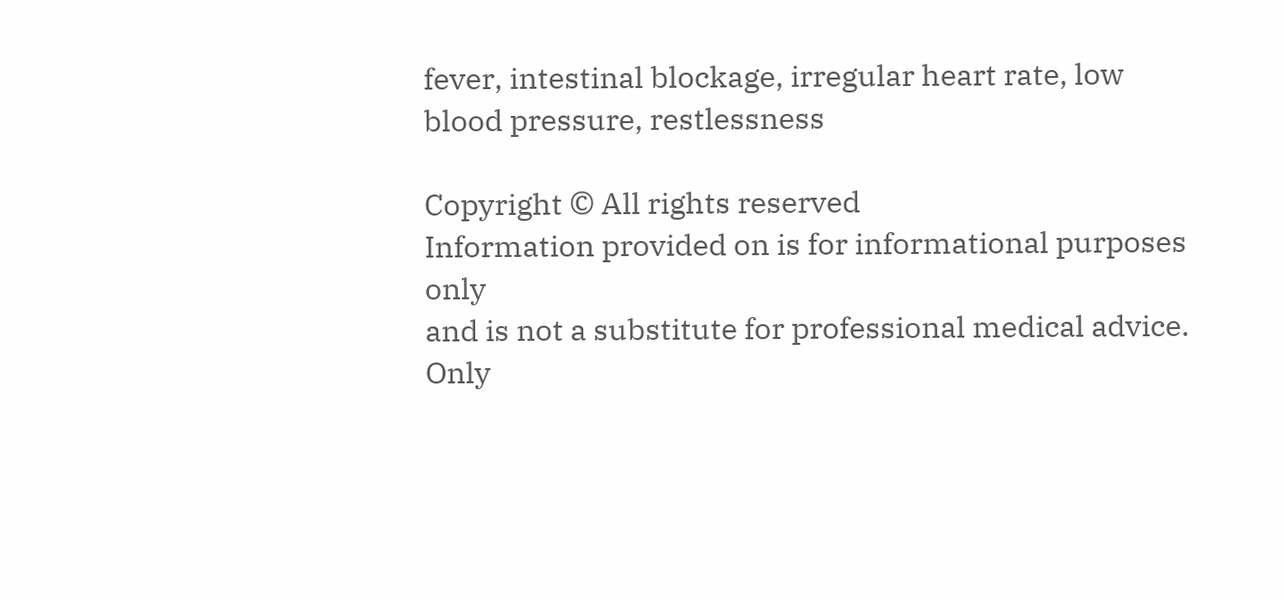fever, intestinal blockage, irregular heart rate, low blood pressure, restlessness

Copyright © All rights reserved
Information provided on is for informational purposes only
and is not a substitute for professional medical advice.
Only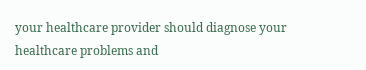your healthcare provider should diagnose your healthcare problems and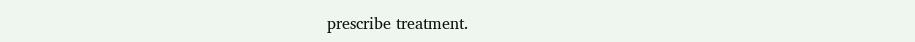prescribe treatment.